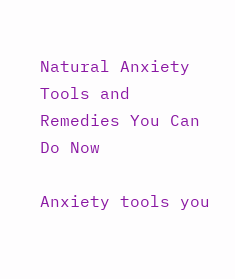Natural Anxiety Tools and Remedies You Can Do Now

Anxiety tools you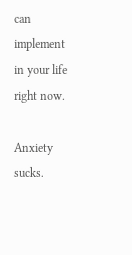can implement in your life right now.

Anxiety sucks.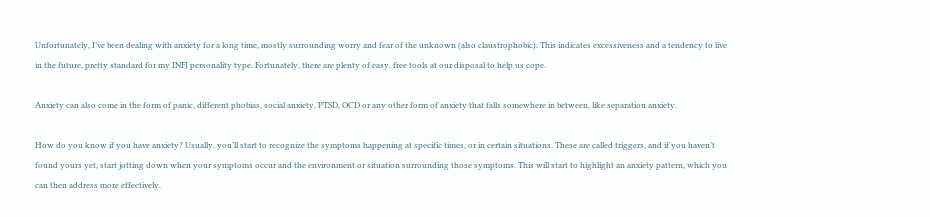Unfortunately, I’ve been dealing with anxiety for a long time, mostly surrounding worry and fear of the unknown (also claustrophobic). This indicates excessiveness and a tendency to live in the future, pretty standard for my INFJ personality type. Fortunately, there are plenty of easy, free tools at our disposal to help us cope.

Anxiety can also come in the form of panic, different phobias, social anxiety, PTSD, OCD or any other form of anxiety that falls somewhere in between, like separation anxiety.

How do you know if you have anxiety? Usually, you’ll start to recognize the symptoms happening at specific times, or in certain situations. These are called triggers, and if you haven’t found yours yet, start jotting down when your symptoms occur and the environment or situation surrounding those symptoms. This will start to highlight an anxiety pattern, which you can then address more effectively.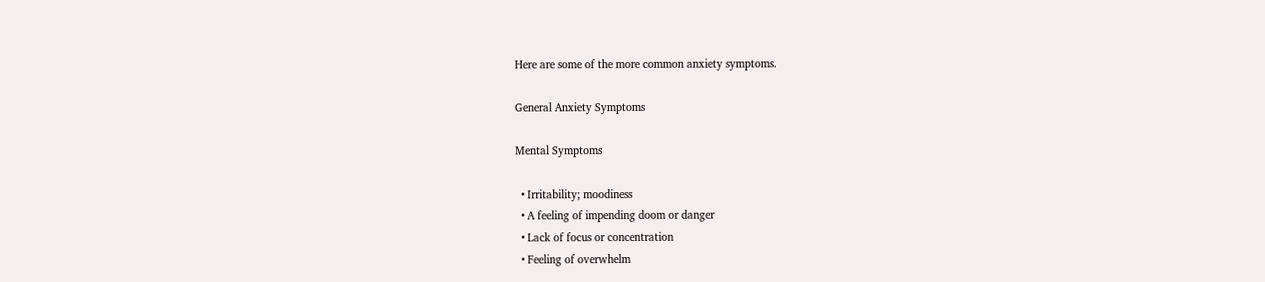Here are some of the more common anxiety symptoms.

General Anxiety Symptoms

Mental Symptoms

  • Irritability; moodiness
  • A feeling of impending doom or danger
  • Lack of focus or concentration
  • Feeling of overwhelm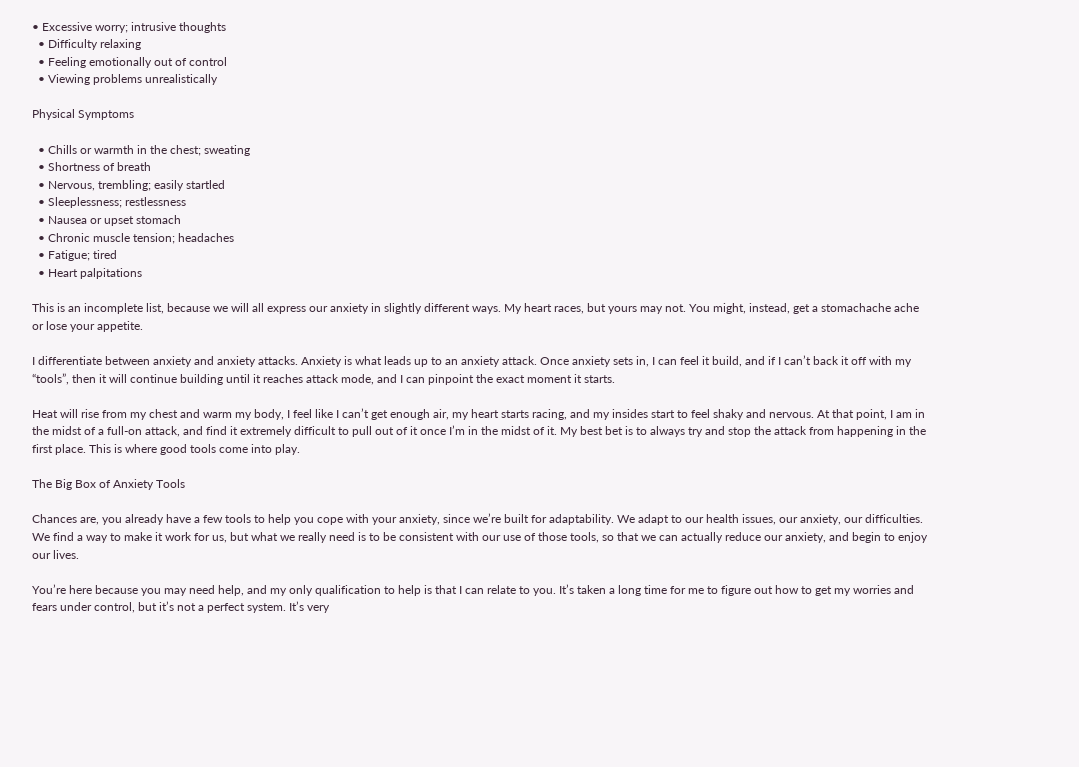• Excessive worry; intrusive thoughts
  • Difficulty relaxing
  • Feeling emotionally out of control
  • Viewing problems unrealistically

Physical Symptoms

  • Chills or warmth in the chest; sweating
  • Shortness of breath
  • Nervous, trembling; easily startled
  • Sleeplessness; restlessness
  • Nausea or upset stomach
  • Chronic muscle tension; headaches
  • Fatigue; tired
  • Heart palpitations

This is an incomplete list, because we will all express our anxiety in slightly different ways. My heart races, but yours may not. You might, instead, get a stomachache ache or lose your appetite.

I differentiate between anxiety and anxiety attacks. Anxiety is what leads up to an anxiety attack. Once anxiety sets in, I can feel it build, and if I can’t back it off with my “tools”, then it will continue building until it reaches attack mode, and I can pinpoint the exact moment it starts.

Heat will rise from my chest and warm my body, I feel like I can’t get enough air, my heart starts racing, and my insides start to feel shaky and nervous. At that point, I am in the midst of a full-on attack, and find it extremely difficult to pull out of it once I’m in the midst of it. My best bet is to always try and stop the attack from happening in the first place. This is where good tools come into play.

The Big Box of Anxiety Tools

Chances are, you already have a few tools to help you cope with your anxiety, since we’re built for adaptability. We adapt to our health issues, our anxiety, our difficulties. We find a way to make it work for us, but what we really need is to be consistent with our use of those tools, so that we can actually reduce our anxiety, and begin to enjoy our lives.

You’re here because you may need help, and my only qualification to help is that I can relate to you. It’s taken a long time for me to figure out how to get my worries and fears under control, but it’s not a perfect system. It’s very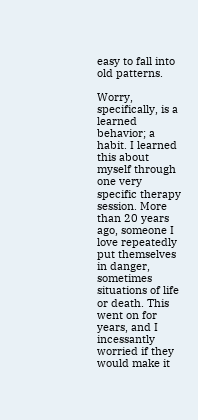easy to fall into old patterns.

Worry, specifically, is a learned behavior; a habit. I learned this about myself through one very specific therapy session. More than 20 years ago, someone I love repeatedly put themselves in danger, sometimes situations of life or death. This went on for years, and I incessantly worried if they would make it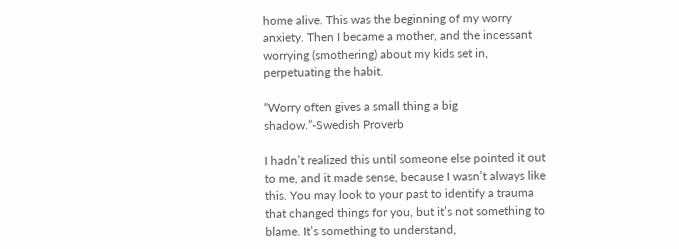home alive. This was the beginning of my worry anxiety. Then I became a mother, and the incessant worrying (smothering) about my kids set in, perpetuating the habit.

“Worry often gives a small thing a big shadow.”-Swedish Proverb

I hadn’t realized this until someone else pointed it out to me, and it made sense, because I wasn’t always like this. You may look to your past to identify a trauma that changed things for you, but it’s not something to blame. It’s something to understand,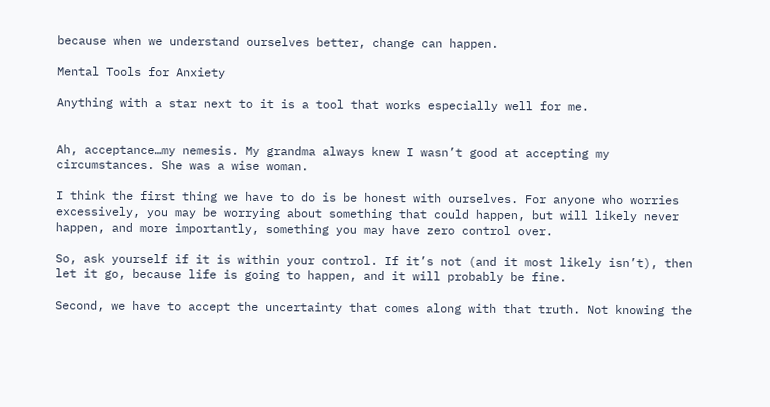because when we understand ourselves better, change can happen.

Mental Tools for Anxiety

Anything with a star next to it is a tool that works especially well for me.


Ah, acceptance…my nemesis. My grandma always knew I wasn’t good at accepting my circumstances. She was a wise woman.

I think the first thing we have to do is be honest with ourselves. For anyone who worries excessively, you may be worrying about something that could happen, but will likely never happen, and more importantly, something you may have zero control over.

So, ask yourself if it is within your control. If it’s not (and it most likely isn’t), then let it go, because life is going to happen, and it will probably be fine.

Second, we have to accept the uncertainty that comes along with that truth. Not knowing the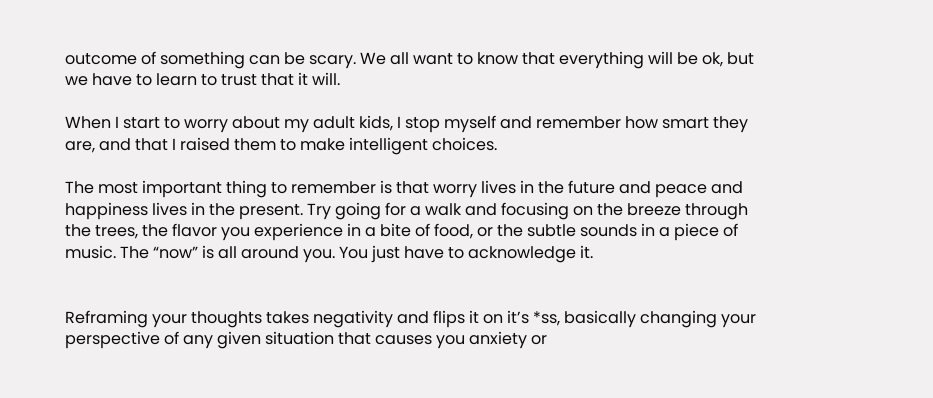outcome of something can be scary. We all want to know that everything will be ok, but we have to learn to trust that it will.

When I start to worry about my adult kids, I stop myself and remember how smart they are, and that I raised them to make intelligent choices.

The most important thing to remember is that worry lives in the future and peace and happiness lives in the present. Try going for a walk and focusing on the breeze through the trees, the flavor you experience in a bite of food, or the subtle sounds in a piece of music. The “now” is all around you. You just have to acknowledge it.


Reframing your thoughts takes negativity and flips it on it’s *ss, basically changing your perspective of any given situation that causes you anxiety or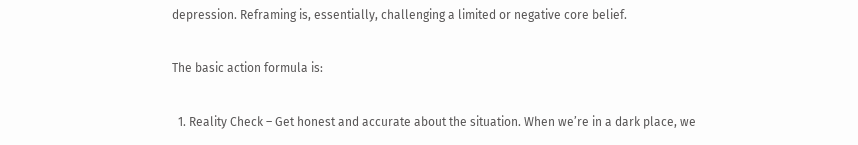depression. Reframing is, essentially, challenging a limited or negative core belief.

The basic action formula is:

  1. Reality Check – Get honest and accurate about the situation. When we’re in a dark place, we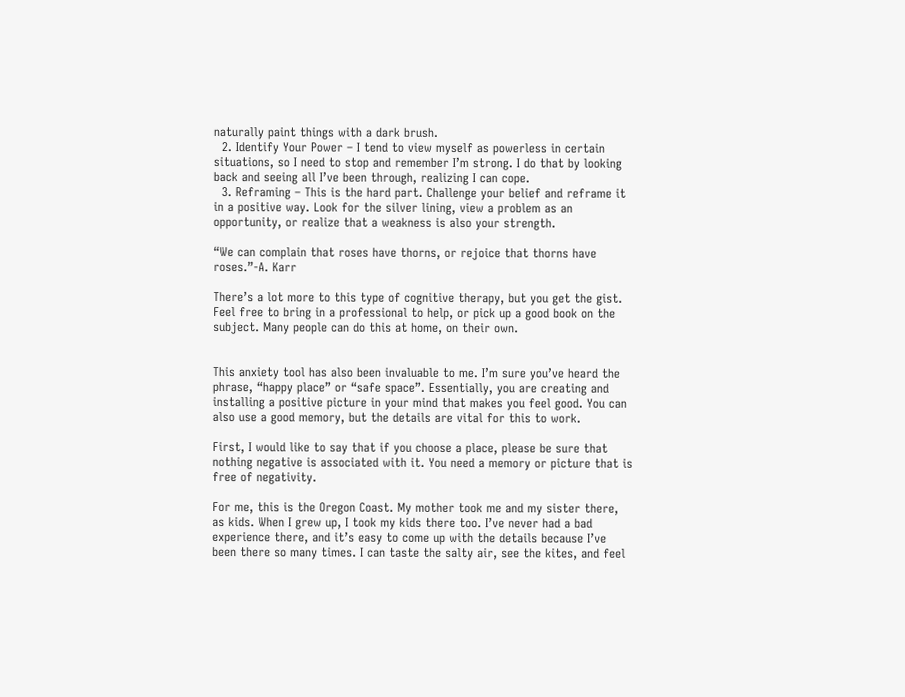naturally paint things with a dark brush.
  2. Identify Your Power – I tend to view myself as powerless in certain situations, so I need to stop and remember I’m strong. I do that by looking back and seeing all I’ve been through, realizing I can cope.
  3. Reframing – This is the hard part. Challenge your belief and reframe it in a positive way. Look for the silver lining, view a problem as an opportunity, or realize that a weakness is also your strength.

“We can complain that roses have thorns, or rejoice that thorns have roses.”-A. Karr

There’s a lot more to this type of cognitive therapy, but you get the gist. Feel free to bring in a professional to help, or pick up a good book on the subject. Many people can do this at home, on their own.


This anxiety tool has also been invaluable to me. I’m sure you’ve heard the phrase, “happy place” or “safe space”. Essentially, you are creating and installing a positive picture in your mind that makes you feel good. You can also use a good memory, but the details are vital for this to work.

First, I would like to say that if you choose a place, please be sure that nothing negative is associated with it. You need a memory or picture that is free of negativity.

For me, this is the Oregon Coast. My mother took me and my sister there, as kids. When I grew up, I took my kids there too. I’ve never had a bad experience there, and it’s easy to come up with the details because I’ve been there so many times. I can taste the salty air, see the kites, and feel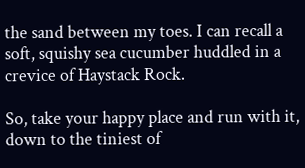the sand between my toes. I can recall a soft, squishy sea cucumber huddled in a crevice of Haystack Rock.

So, take your happy place and run with it, down to the tiniest of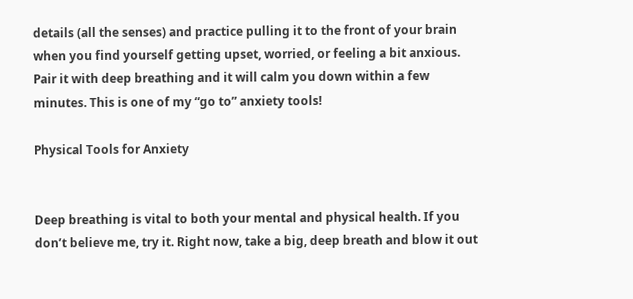details (all the senses) and practice pulling it to the front of your brain when you find yourself getting upset, worried, or feeling a bit anxious. Pair it with deep breathing and it will calm you down within a few minutes. This is one of my “go to” anxiety tools!

Physical Tools for Anxiety


Deep breathing is vital to both your mental and physical health. If you don’t believe me, try it. Right now, take a big, deep breath and blow it out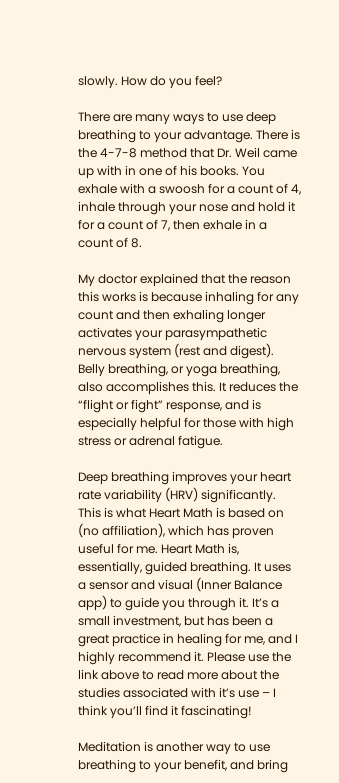slowly. How do you feel?

There are many ways to use deep breathing to your advantage. There is the 4-7-8 method that Dr. Weil came up with in one of his books. You exhale with a swoosh for a count of 4, inhale through your nose and hold it for a count of 7, then exhale in a count of 8.

My doctor explained that the reason this works is because inhaling for any count and then exhaling longer activates your parasympathetic nervous system (rest and digest). Belly breathing, or yoga breathing, also accomplishes this. It reduces the “flight or fight” response, and is especially helpful for those with high stress or adrenal fatigue.

Deep breathing improves your heart rate variability (HRV) significantly. This is what Heart Math is based on (no affiliation), which has proven useful for me. Heart Math is, essentially, guided breathing. It uses a sensor and visual (Inner Balance app) to guide you through it. It’s a small investment, but has been a great practice in healing for me, and I highly recommend it. Please use the link above to read more about the studies associated with it’s use – I think you’ll find it fascinating!

Meditation is another way to use breathing to your benefit, and bring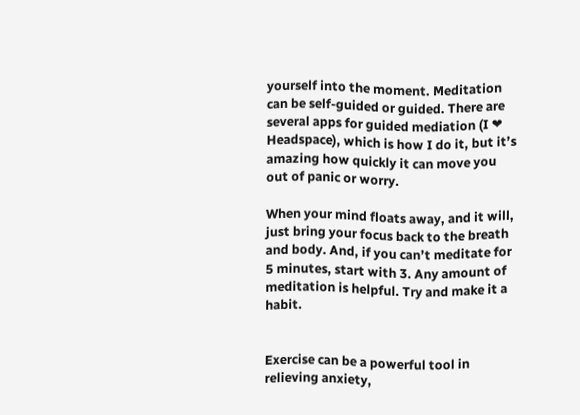yourself into the moment. Meditation can be self-guided or guided. There are several apps for guided mediation (I ❤ Headspace), which is how I do it, but it’s amazing how quickly it can move you out of panic or worry.

When your mind floats away, and it will, just bring your focus back to the breath and body. And, if you can’t meditate for 5 minutes, start with 3. Any amount of meditation is helpful. Try and make it a habit.


Exercise can be a powerful tool in relieving anxiety,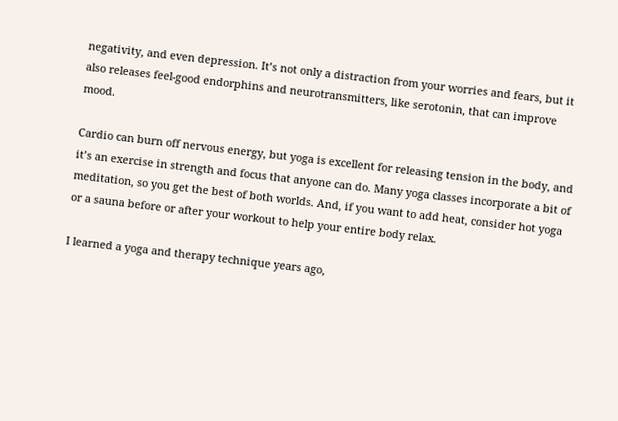negativity, and even depression. It’s not only a distraction from your worries and fears, but it also releases feel-good endorphins and neurotransmitters, like serotonin, that can improve mood.

Cardio can burn off nervous energy, but yoga is excellent for releasing tension in the body, and it’s an exercise in strength and focus that anyone can do. Many yoga classes incorporate a bit of meditation, so you get the best of both worlds. And, if you want to add heat, consider hot yoga or a sauna before or after your workout to help your entire body relax.

I learned a yoga and therapy technique years ago,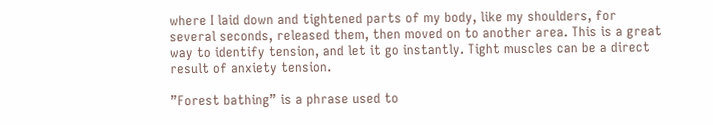where I laid down and tightened parts of my body, like my shoulders, for several seconds, released them, then moved on to another area. This is a great way to identify tension, and let it go instantly. Tight muscles can be a direct result of anxiety tension.

”Forest bathing” is a phrase used to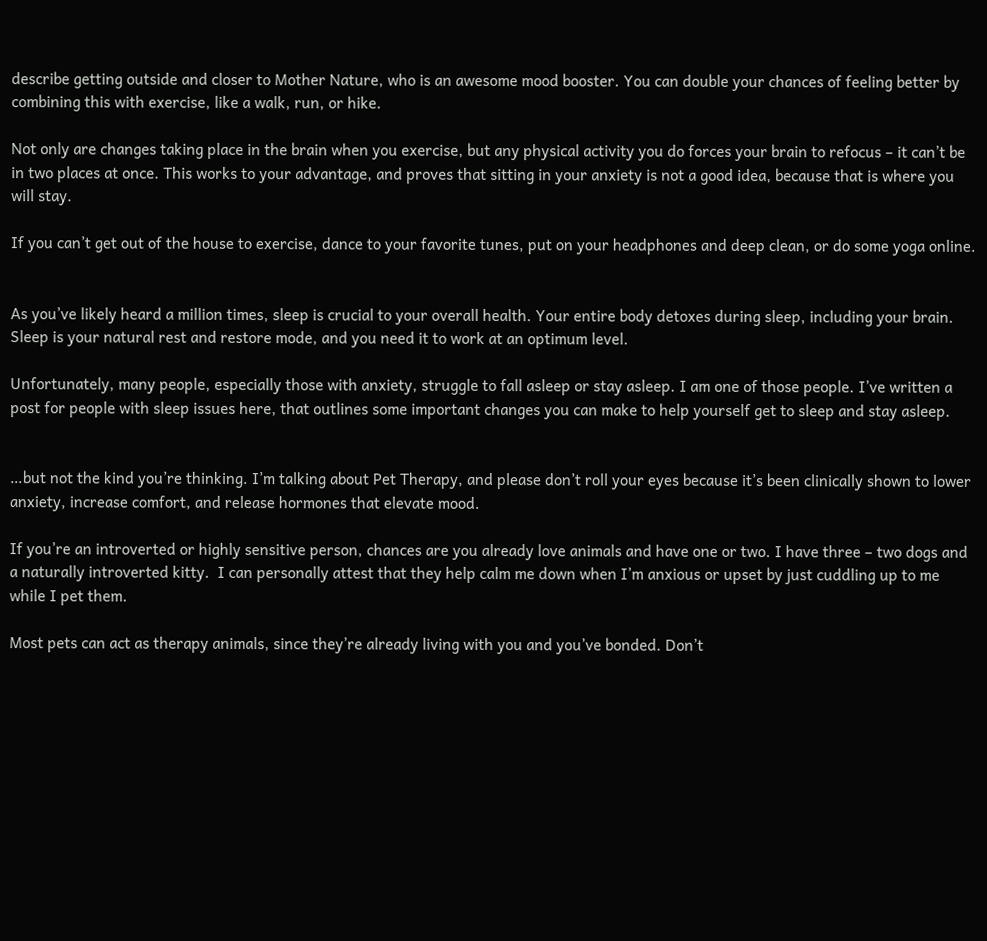describe getting outside and closer to Mother Nature, who is an awesome mood booster. You can double your chances of feeling better by combining this with exercise, like a walk, run, or hike.

Not only are changes taking place in the brain when you exercise, but any physical activity you do forces your brain to refocus – it can’t be in two places at once. This works to your advantage, and proves that sitting in your anxiety is not a good idea, because that is where you will stay.

If you can’t get out of the house to exercise, dance to your favorite tunes, put on your headphones and deep clean, or do some yoga online.


As you’ve likely heard a million times, sleep is crucial to your overall health. Your entire body detoxes during sleep, including your brain. Sleep is your natural rest and restore mode, and you need it to work at an optimum level.

Unfortunately, many people, especially those with anxiety, struggle to fall asleep or stay asleep. I am one of those people. I’ve written a post for people with sleep issues here, that outlines some important changes you can make to help yourself get to sleep and stay asleep.


…but not the kind you’re thinking. I’m talking about Pet Therapy, and please don’t roll your eyes because it’s been clinically shown to lower anxiety, increase comfort, and release hormones that elevate mood.

If you’re an introverted or highly sensitive person, chances are you already love animals and have one or two. I have three – two dogs and a naturally introverted kitty.  I can personally attest that they help calm me down when I’m anxious or upset by just cuddling up to me while I pet them.

Most pets can act as therapy animals, since they’re already living with you and you’ve bonded. Don’t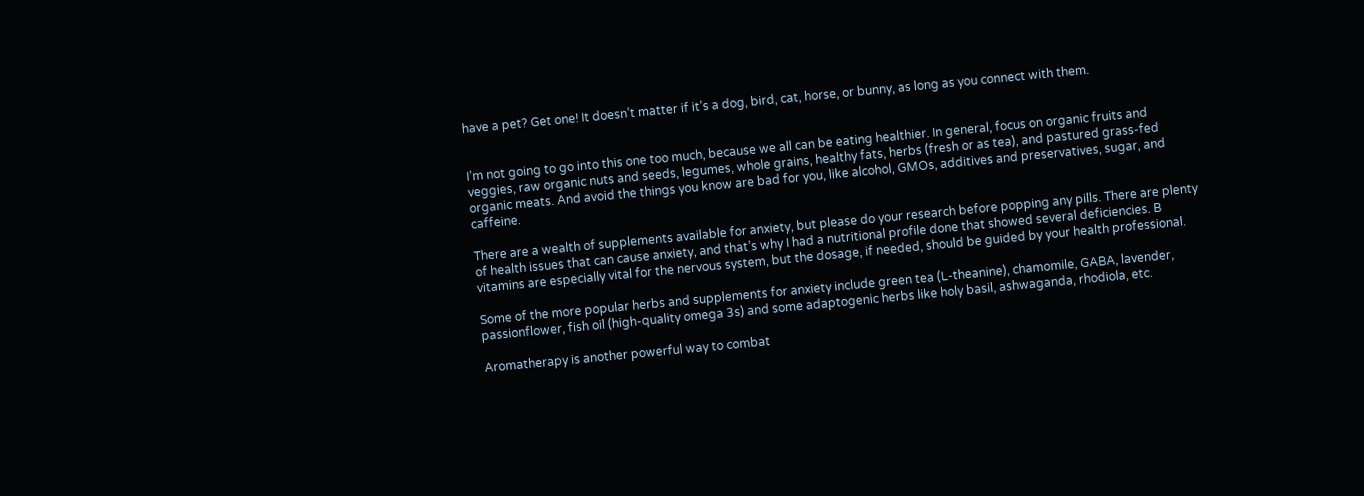have a pet? Get one! It doesn’t matter if it’s a dog, bird, cat, horse, or bunny, as long as you connect with them.


I’m not going to go into this one too much, because we all can be eating healthier. In general, focus on organic fruits and veggies, raw organic nuts and seeds, legumes, whole grains, healthy fats, herbs (fresh or as tea), and pastured grass-fed organic meats. And avoid the things you know are bad for you, like alcohol, GMOs, additives and preservatives, sugar, and caffeine.

There are a wealth of supplements available for anxiety, but please do your research before popping any pills. There are plenty of health issues that can cause anxiety, and that’s why I had a nutritional profile done that showed several deficiencies. B vitamins are especially vital for the nervous system, but the dosage, if needed, should be guided by your health professional.

Some of the more popular herbs and supplements for anxiety include green tea (L-theanine), chamomile, GABA, lavender, passionflower, fish oil (high-quality omega 3s) and some adaptogenic herbs like holy basil, ashwaganda, rhodiola, etc.

Aromatherapy is another powerful way to combat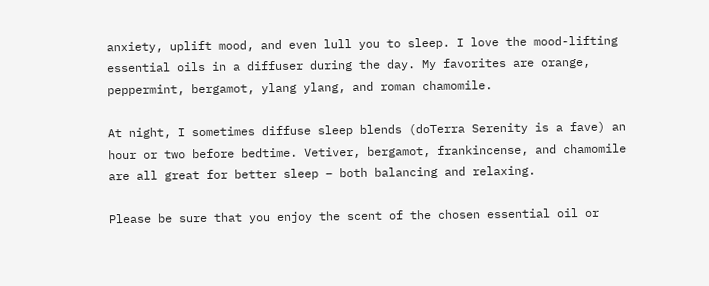anxiety, uplift mood, and even lull you to sleep. I love the mood-lifting essential oils in a diffuser during the day. My favorites are orange, peppermint, bergamot, ylang ylang, and roman chamomile.

At night, I sometimes diffuse sleep blends (doTerra Serenity is a fave) an hour or two before bedtime. Vetiver, bergamot, frankincense, and chamomile are all great for better sleep – both balancing and relaxing.

Please be sure that you enjoy the scent of the chosen essential oil or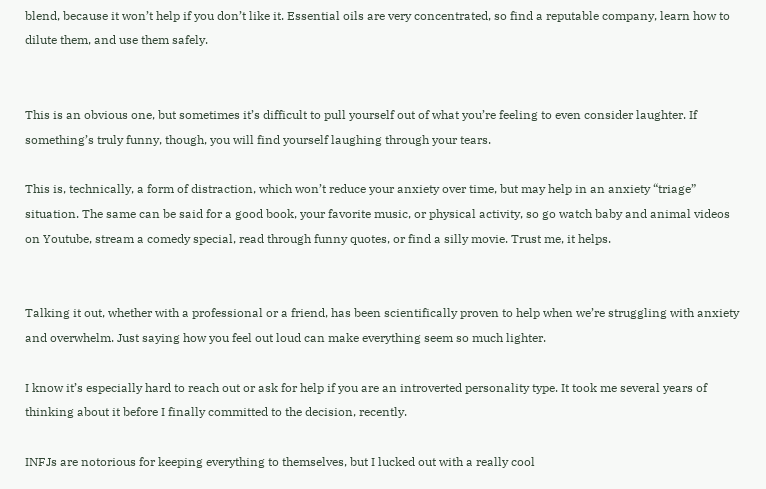blend, because it won’t help if you don’t like it. Essential oils are very concentrated, so find a reputable company, learn how to dilute them, and use them safely.


This is an obvious one, but sometimes it’s difficult to pull yourself out of what you’re feeling to even consider laughter. If something’s truly funny, though, you will find yourself laughing through your tears.

This is, technically, a form of distraction, which won’t reduce your anxiety over time, but may help in an anxiety “triage” situation. The same can be said for a good book, your favorite music, or physical activity, so go watch baby and animal videos on Youtube, stream a comedy special, read through funny quotes, or find a silly movie. Trust me, it helps.


Talking it out, whether with a professional or a friend, has been scientifically proven to help when we’re struggling with anxiety and overwhelm. Just saying how you feel out loud can make everything seem so much lighter.

I know it’s especially hard to reach out or ask for help if you are an introverted personality type. It took me several years of thinking about it before I finally committed to the decision, recently.

INFJs are notorious for keeping everything to themselves, but I lucked out with a really cool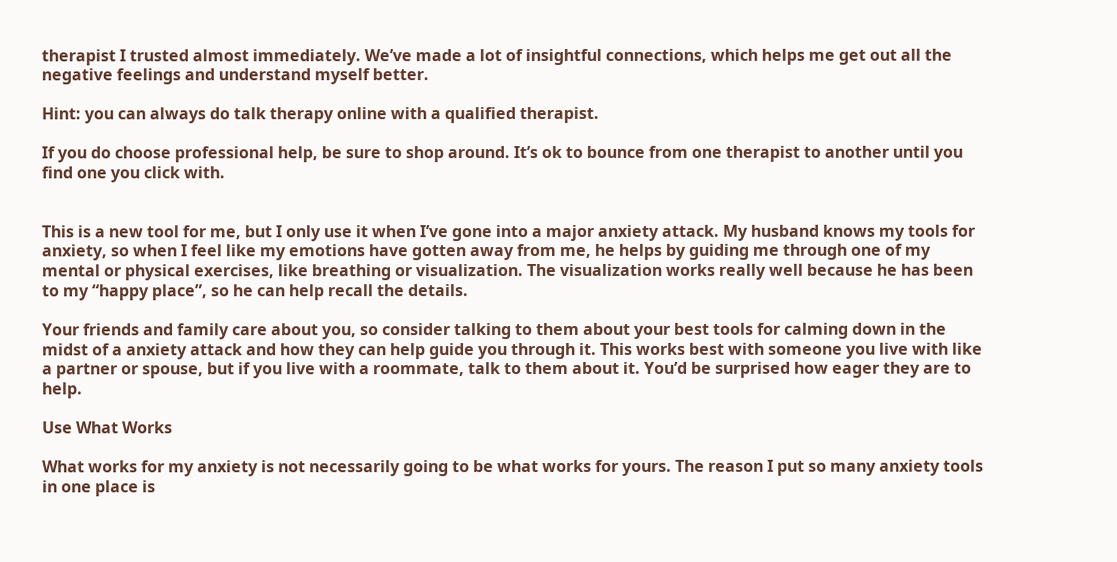therapist I trusted almost immediately. We’ve made a lot of insightful connections, which helps me get out all the negative feelings and understand myself better.

Hint: you can always do talk therapy online with a qualified therapist.

If you do choose professional help, be sure to shop around. It’s ok to bounce from one therapist to another until you find one you click with.


This is a new tool for me, but I only use it when I’ve gone into a major anxiety attack. My husband knows my tools for anxiety, so when I feel like my emotions have gotten away from me, he helps by guiding me through one of my mental or physical exercises, like breathing or visualization. The visualization works really well because he has been to my “happy place”, so he can help recall the details.

Your friends and family care about you, so consider talking to them about your best tools for calming down in the midst of a anxiety attack and how they can help guide you through it. This works best with someone you live with like a partner or spouse, but if you live with a roommate, talk to them about it. You’d be surprised how eager they are to help.

Use What Works

What works for my anxiety is not necessarily going to be what works for yours. The reason I put so many anxiety tools in one place is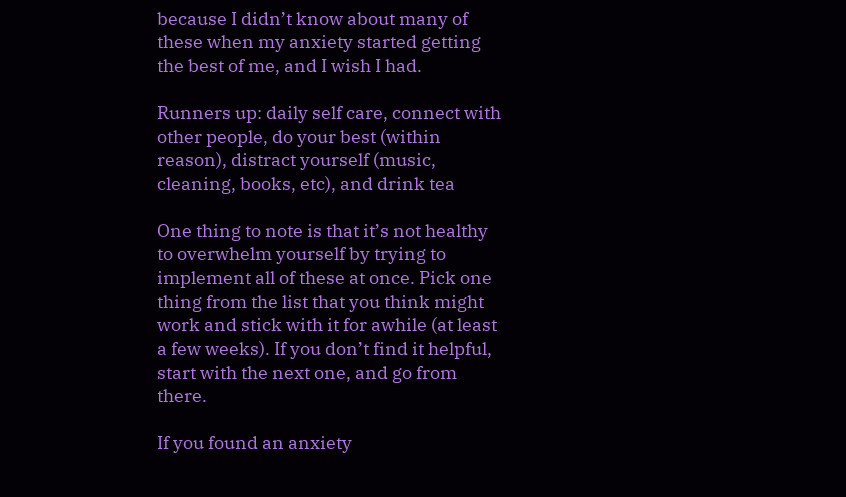because I didn’t know about many of these when my anxiety started getting the best of me, and I wish I had.

Runners up: daily self care, connect with other people, do your best (within reason), distract yourself (music, cleaning, books, etc), and drink tea

One thing to note is that it’s not healthy to overwhelm yourself by trying to implement all of these at once. Pick one thing from the list that you think might work and stick with it for awhile (at least a few weeks). If you don’t find it helpful, start with the next one, and go from there.

If you found an anxiety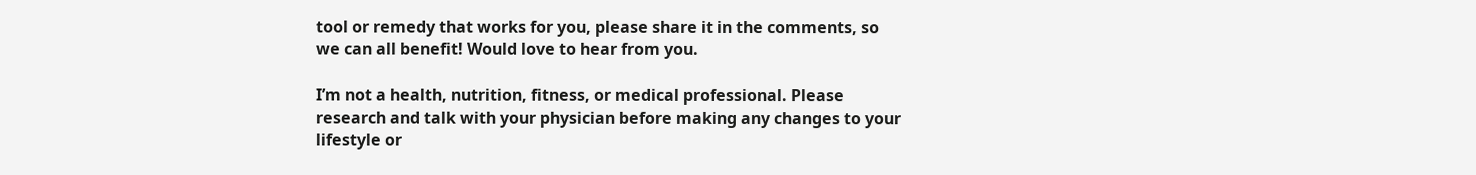tool or remedy that works for you, please share it in the comments, so we can all benefit! Would love to hear from you.

I’m not a health, nutrition, fitness, or medical professional. Please research and talk with your physician before making any changes to your lifestyle or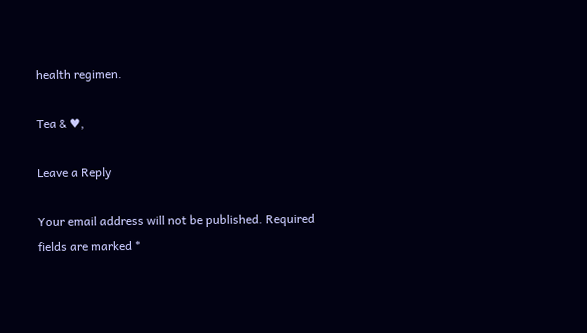health regimen.

Tea & ♥,

Leave a Reply

Your email address will not be published. Required fields are marked *